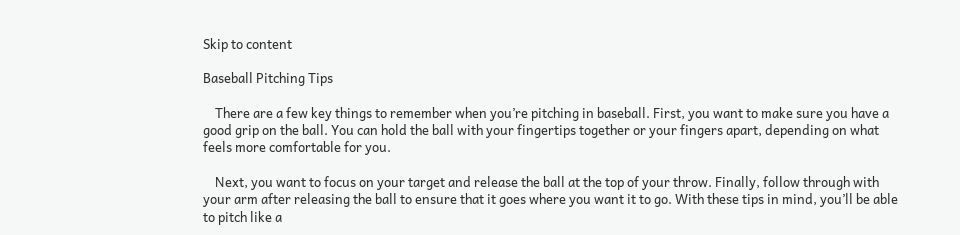Skip to content

Baseball Pitching Tips

    There are a few key things to remember when you’re pitching in baseball. First, you want to make sure you have a good grip on the ball. You can hold the ball with your fingertips together or your fingers apart, depending on what feels more comfortable for you.

    Next, you want to focus on your target and release the ball at the top of your throw. Finally, follow through with your arm after releasing the ball to ensure that it goes where you want it to go. With these tips in mind, you’ll be able to pitch like a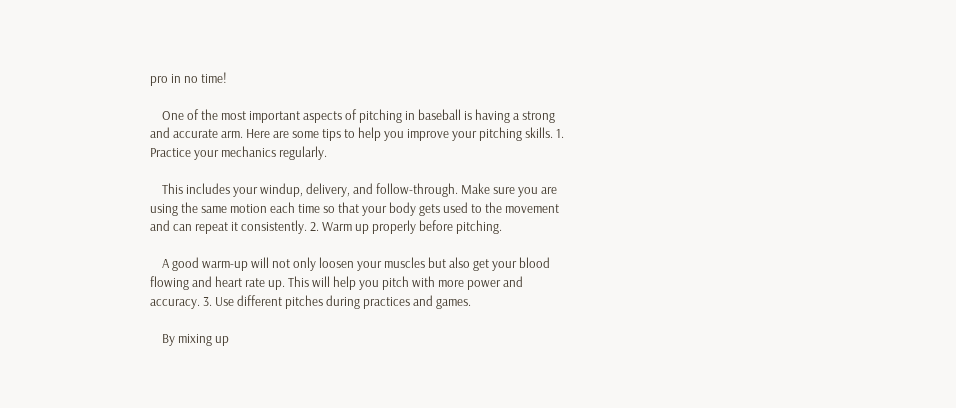pro in no time!

    One of the most important aspects of pitching in baseball is having a strong and accurate arm. Here are some tips to help you improve your pitching skills. 1. Practice your mechanics regularly.

    This includes your windup, delivery, and follow-through. Make sure you are using the same motion each time so that your body gets used to the movement and can repeat it consistently. 2. Warm up properly before pitching.

    A good warm-up will not only loosen your muscles but also get your blood flowing and heart rate up. This will help you pitch with more power and accuracy. 3. Use different pitches during practices and games.

    By mixing up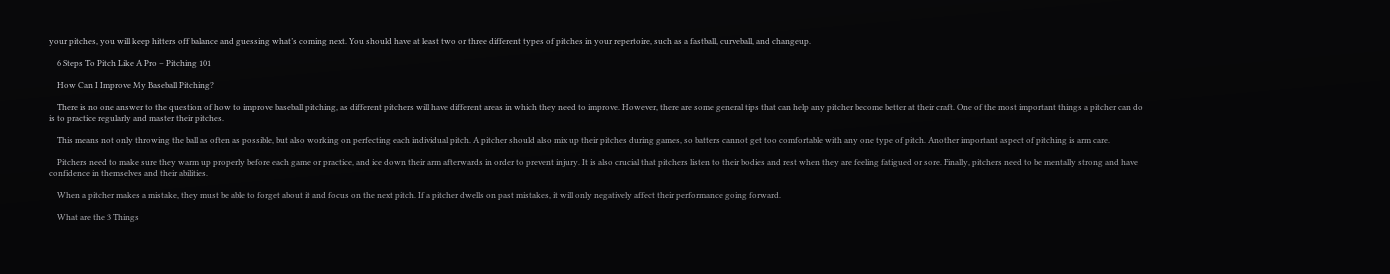your pitches, you will keep hitters off balance and guessing what’s coming next. You should have at least two or three different types of pitches in your repertoire, such as a fastball, curveball, and changeup.

    6 Steps To Pitch Like A Pro – Pitching 101

    How Can I Improve My Baseball Pitching?

    There is no one answer to the question of how to improve baseball pitching, as different pitchers will have different areas in which they need to improve. However, there are some general tips that can help any pitcher become better at their craft. One of the most important things a pitcher can do is to practice regularly and master their pitches.

    This means not only throwing the ball as often as possible, but also working on perfecting each individual pitch. A pitcher should also mix up their pitches during games, so batters cannot get too comfortable with any one type of pitch. Another important aspect of pitching is arm care.

    Pitchers need to make sure they warm up properly before each game or practice, and ice down their arm afterwards in order to prevent injury. It is also crucial that pitchers listen to their bodies and rest when they are feeling fatigued or sore. Finally, pitchers need to be mentally strong and have confidence in themselves and their abilities.

    When a pitcher makes a mistake, they must be able to forget about it and focus on the next pitch. If a pitcher dwells on past mistakes, it will only negatively affect their performance going forward.

    What are the 3 Things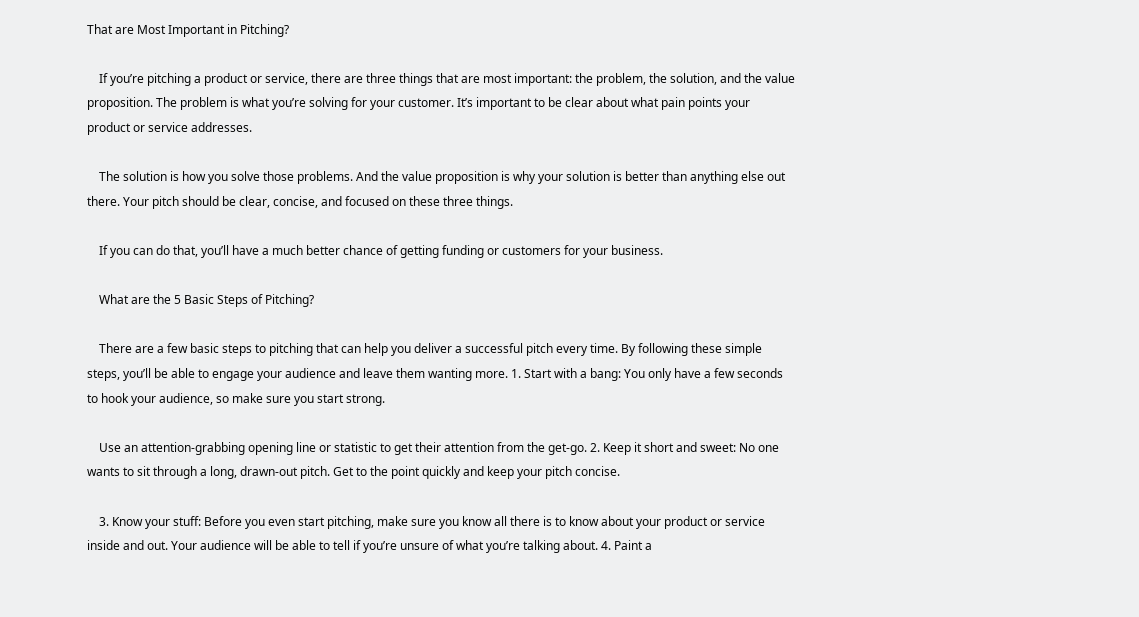That are Most Important in Pitching?

    If you’re pitching a product or service, there are three things that are most important: the problem, the solution, and the value proposition. The problem is what you’re solving for your customer. It’s important to be clear about what pain points your product or service addresses.

    The solution is how you solve those problems. And the value proposition is why your solution is better than anything else out there. Your pitch should be clear, concise, and focused on these three things.

    If you can do that, you’ll have a much better chance of getting funding or customers for your business.

    What are the 5 Basic Steps of Pitching?

    There are a few basic steps to pitching that can help you deliver a successful pitch every time. By following these simple steps, you’ll be able to engage your audience and leave them wanting more. 1. Start with a bang: You only have a few seconds to hook your audience, so make sure you start strong.

    Use an attention-grabbing opening line or statistic to get their attention from the get-go. 2. Keep it short and sweet: No one wants to sit through a long, drawn-out pitch. Get to the point quickly and keep your pitch concise.

    3. Know your stuff: Before you even start pitching, make sure you know all there is to know about your product or service inside and out. Your audience will be able to tell if you’re unsure of what you’re talking about. 4. Paint a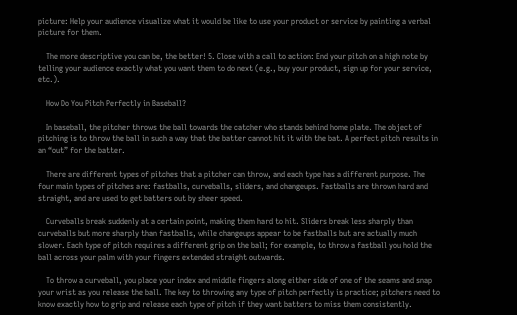picture: Help your audience visualize what it would be like to use your product or service by painting a verbal picture for them.

    The more descriptive you can be, the better! 5. Close with a call to action: End your pitch on a high note by telling your audience exactly what you want them to do next (e.g., buy your product, sign up for your service, etc.).

    How Do You Pitch Perfectly in Baseball?

    In baseball, the pitcher throws the ball towards the catcher who stands behind home plate. The object of pitching is to throw the ball in such a way that the batter cannot hit it with the bat. A perfect pitch results in an “out” for the batter.

    There are different types of pitches that a pitcher can throw, and each type has a different purpose. The four main types of pitches are: fastballs, curveballs, sliders, and changeups. Fastballs are thrown hard and straight, and are used to get batters out by sheer speed.

    Curveballs break suddenly at a certain point, making them hard to hit. Sliders break less sharply than curveballs but more sharply than fastballs, while changeups appear to be fastballs but are actually much slower. Each type of pitch requires a different grip on the ball; for example, to throw a fastball you hold the ball across your palm with your fingers extended straight outwards.

    To throw a curveball, you place your index and middle fingers along either side of one of the seams and snap your wrist as you release the ball. The key to throwing any type of pitch perfectly is practice; pitchers need to know exactly how to grip and release each type of pitch if they want batters to miss them consistently.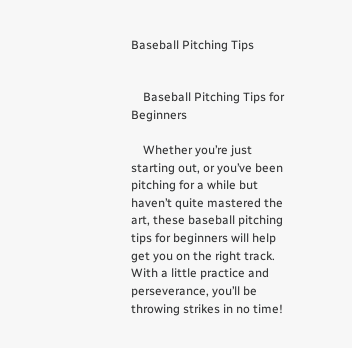Baseball Pitching Tips


    Baseball Pitching Tips for Beginners

    Whether you’re just starting out, or you’ve been pitching for a while but haven’t quite mastered the art, these baseball pitching tips for beginners will help get you on the right track. With a little practice and perseverance, you’ll be throwing strikes in no time!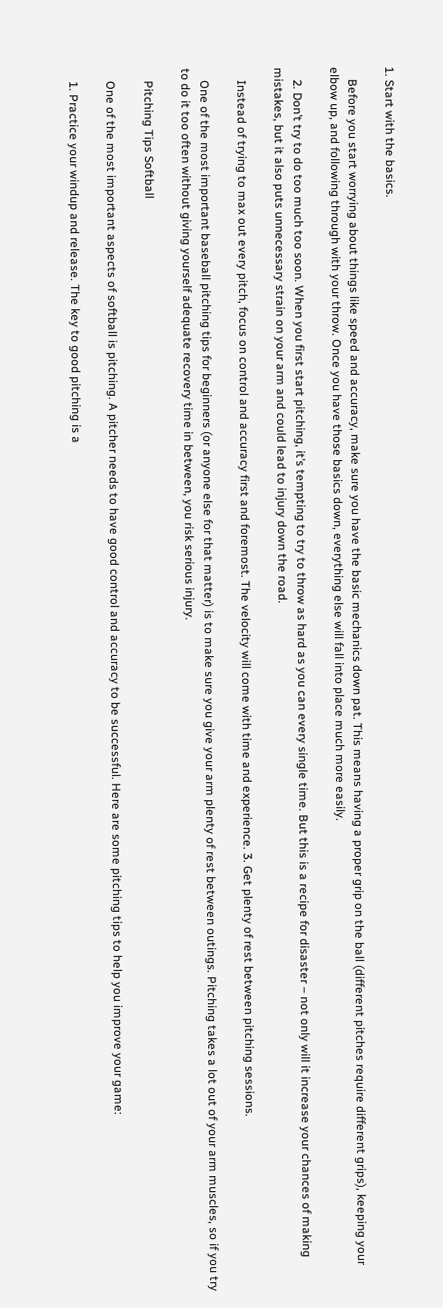1. Start with the basics.

    Before you start worrying about things like speed and accuracy, make sure you have the basic mechanics down pat. This means having a proper grip on the ball (different pitches require different grips), keeping your elbow up, and following through with your throw. Once you have those basics down, everything else will fall into place much more easily.

    2. Don’t try to do too much too soon. When you first start pitching, it’s tempting to try to throw as hard as you can every single time. But this is a recipe for disaster – not only will it increase your chances of making mistakes, but it also puts unnecessary strain on your arm and could lead to injury down the road.

    Instead of trying to max out every pitch, focus on control and accuracy first and foremost. The velocity will come with time and experience. 3. Get plenty of rest between pitching sessions.

    One of the most important baseball pitching tips for beginners (or anyone else for that matter) is to make sure you give your arm plenty of rest between outings. Pitching takes a lot out of your arm muscles, so if you try to do it too often without giving yourself adequate recovery time in between, you risk serious injury.

    Pitching Tips Softball

    One of the most important aspects of softball is pitching. A pitcher needs to have good control and accuracy to be successful. Here are some pitching tips to help you improve your game:

    1. Practice your windup and release. The key to good pitching is a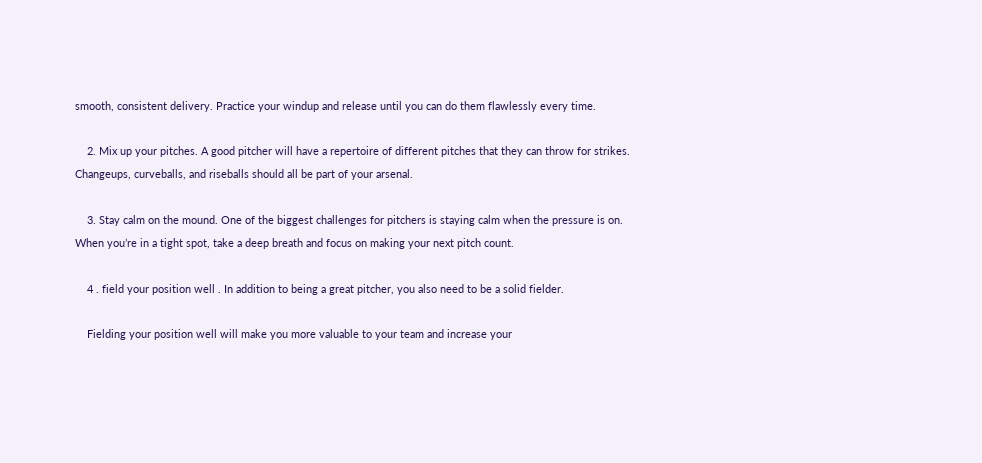smooth, consistent delivery. Practice your windup and release until you can do them flawlessly every time.

    2. Mix up your pitches. A good pitcher will have a repertoire of different pitches that they can throw for strikes. Changeups, curveballs, and riseballs should all be part of your arsenal.

    3. Stay calm on the mound. One of the biggest challenges for pitchers is staying calm when the pressure is on. When you’re in a tight spot, take a deep breath and focus on making your next pitch count.

    4 . field your position well . In addition to being a great pitcher, you also need to be a solid fielder.

    Fielding your position well will make you more valuable to your team and increase your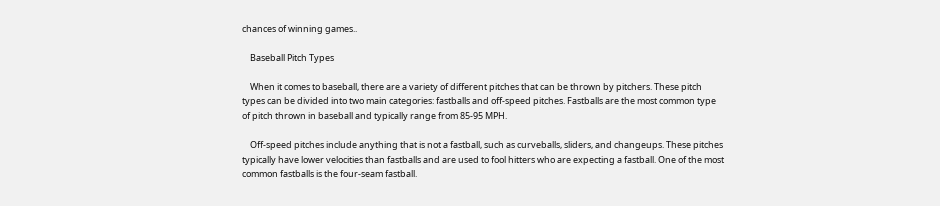chances of winning games..

    Baseball Pitch Types

    When it comes to baseball, there are a variety of different pitches that can be thrown by pitchers. These pitch types can be divided into two main categories: fastballs and off-speed pitches. Fastballs are the most common type of pitch thrown in baseball and typically range from 85-95 MPH.

    Off-speed pitches include anything that is not a fastball, such as curveballs, sliders, and changeups. These pitches typically have lower velocities than fastballs and are used to fool hitters who are expecting a fastball. One of the most common fastballs is the four-seam fastball.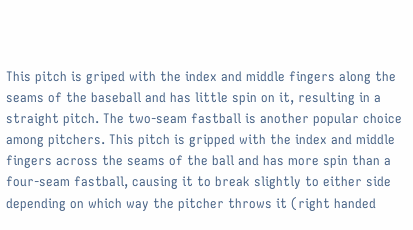This pitch is griped with the index and middle fingers along the seams of the baseball and has little spin on it, resulting in a straight pitch. The two-seam fastball is another popular choice among pitchers. This pitch is gripped with the index and middle fingers across the seams of the ball and has more spin than a four-seam fastball, causing it to break slightly to either side depending on which way the pitcher throws it (right handed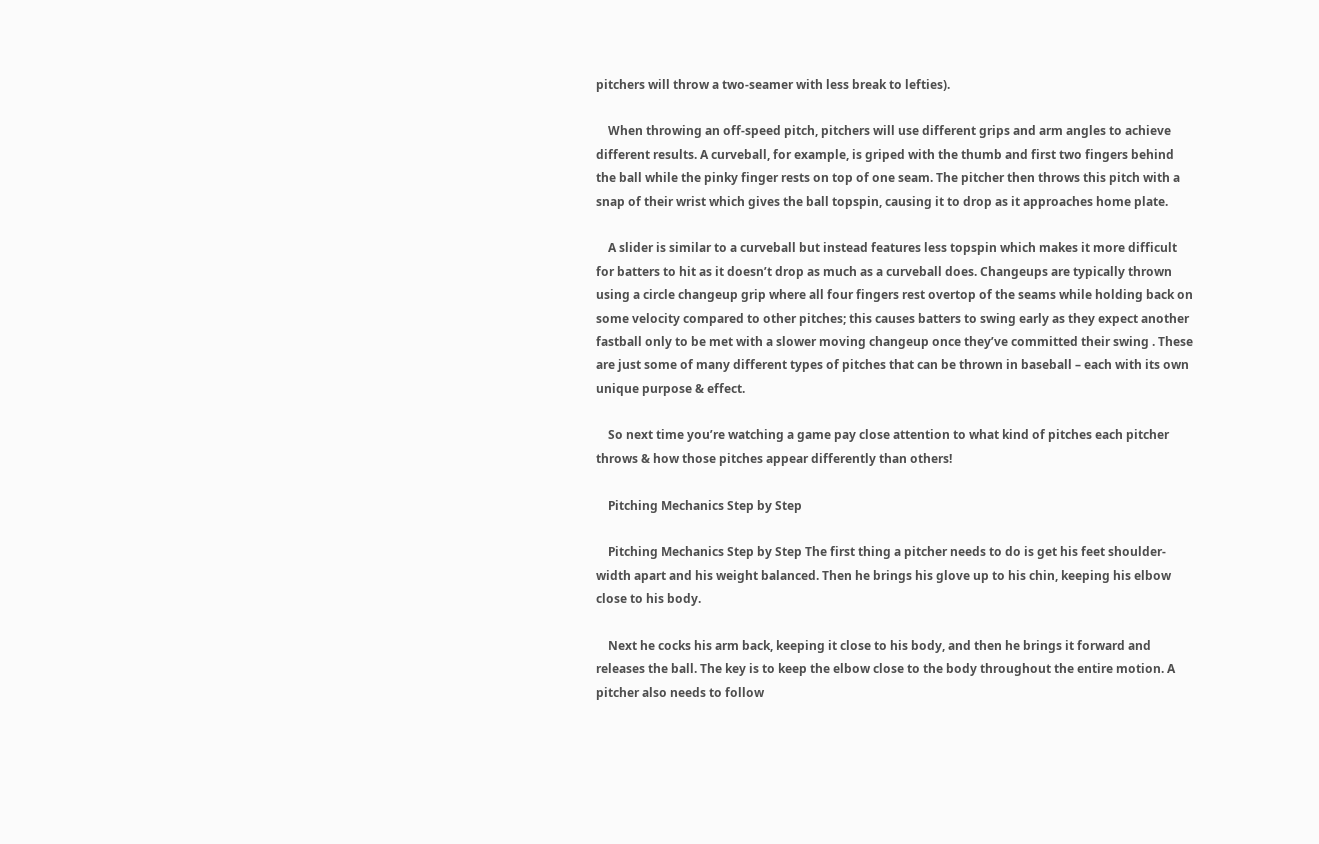pitchers will throw a two-seamer with less break to lefties).

    When throwing an off-speed pitch, pitchers will use different grips and arm angles to achieve different results. A curveball, for example, is griped with the thumb and first two fingers behind the ball while the pinky finger rests on top of one seam. The pitcher then throws this pitch with a snap of their wrist which gives the ball topspin, causing it to drop as it approaches home plate.

    A slider is similar to a curveball but instead features less topspin which makes it more difficult for batters to hit as it doesn’t drop as much as a curveball does. Changeups are typically thrown using a circle changeup grip where all four fingers rest overtop of the seams while holding back on some velocity compared to other pitches; this causes batters to swing early as they expect another fastball only to be met with a slower moving changeup once they’ve committed their swing . These are just some of many different types of pitches that can be thrown in baseball – each with its own unique purpose & effect.

    So next time you’re watching a game pay close attention to what kind of pitches each pitcher throws & how those pitches appear differently than others!

    Pitching Mechanics Step by Step

    Pitching Mechanics Step by Step The first thing a pitcher needs to do is get his feet shoulder-width apart and his weight balanced. Then he brings his glove up to his chin, keeping his elbow close to his body.

    Next he cocks his arm back, keeping it close to his body, and then he brings it forward and releases the ball. The key is to keep the elbow close to the body throughout the entire motion. A pitcher also needs to follow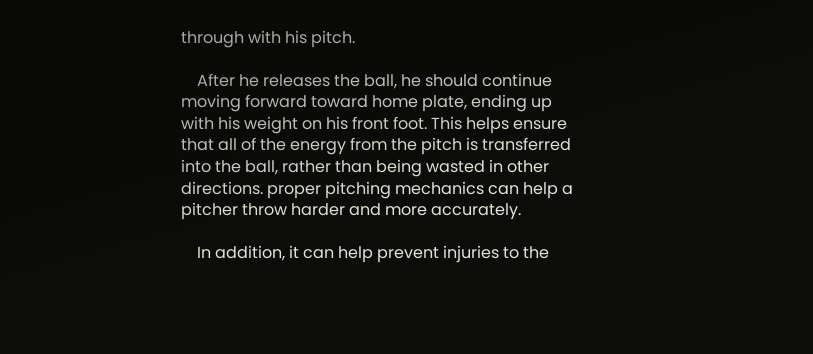through with his pitch.

    After he releases the ball, he should continue moving forward toward home plate, ending up with his weight on his front foot. This helps ensure that all of the energy from the pitch is transferred into the ball, rather than being wasted in other directions. proper pitching mechanics can help a pitcher throw harder and more accurately.

    In addition, it can help prevent injuries to the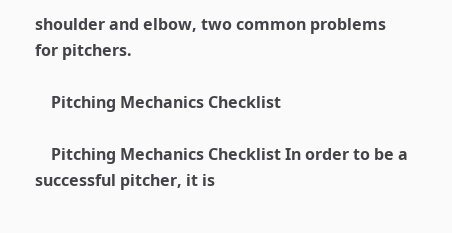shoulder and elbow, two common problems for pitchers.

    Pitching Mechanics Checklist

    Pitching Mechanics Checklist In order to be a successful pitcher, it is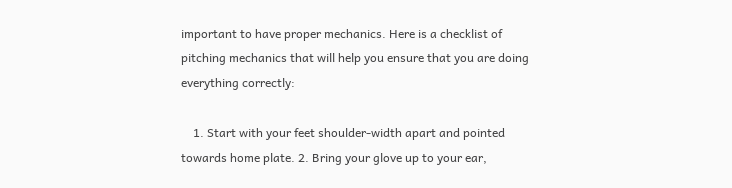important to have proper mechanics. Here is a checklist of pitching mechanics that will help you ensure that you are doing everything correctly:

    1. Start with your feet shoulder-width apart and pointed towards home plate. 2. Bring your glove up to your ear,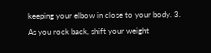keeping your elbow in close to your body. 3. As you rock back, shift your weight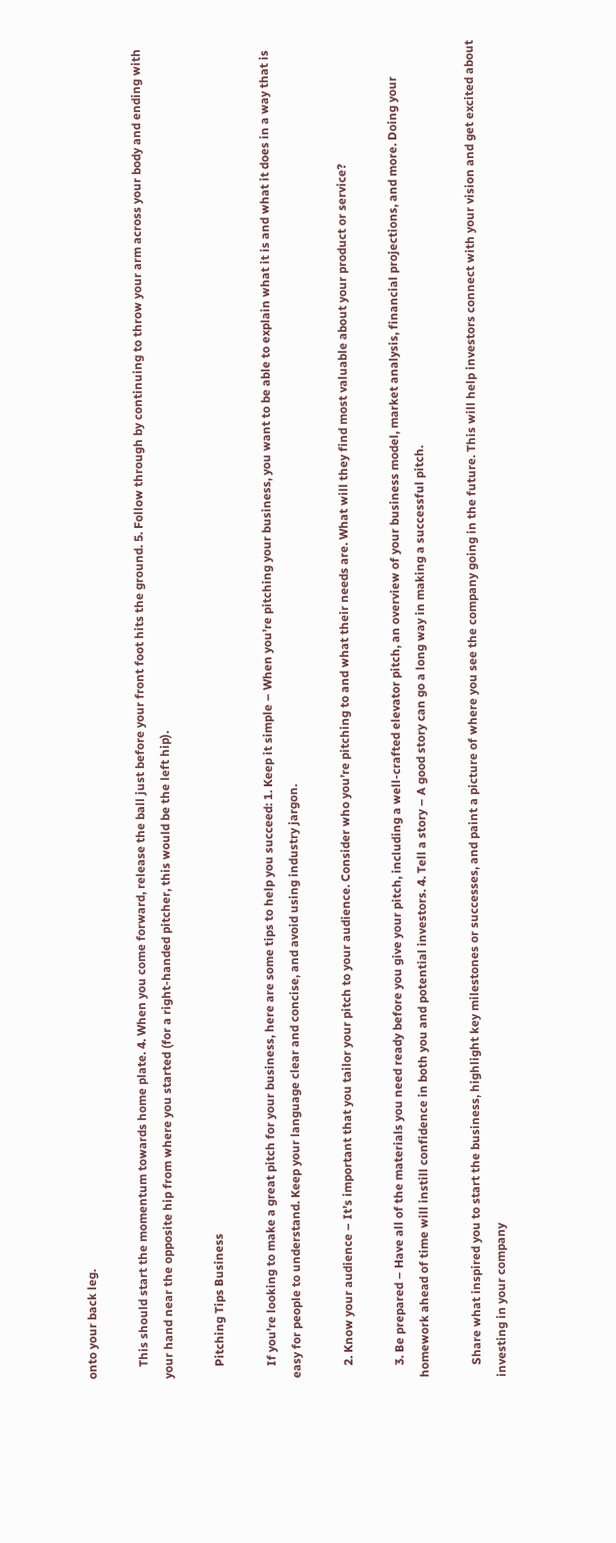onto your back leg.

    This should start the momentum towards home plate. 4. When you come forward, release the ball just before your front foot hits the ground. 5. Follow through by continuing to throw your arm across your body and ending with your hand near the opposite hip from where you started (for a right-handed pitcher, this would be the left hip).

    Pitching Tips Business

    If you’re looking to make a great pitch for your business, here are some tips to help you succeed: 1. Keep it simple – When you’re pitching your business, you want to be able to explain what it is and what it does in a way that is easy for people to understand. Keep your language clear and concise, and avoid using industry jargon.

    2. Know your audience – It’s important that you tailor your pitch to your audience. Consider who you’re pitching to and what their needs are. What will they find most valuable about your product or service?

    3. Be prepared – Have all of the materials you need ready before you give your pitch, including a well-crafted elevator pitch, an overview of your business model, market analysis, financial projections, and more. Doing your homework ahead of time will instill confidence in both you and potential investors. 4. Tell a story – A good story can go a long way in making a successful pitch.

    Share what inspired you to start the business, highlight key milestones or successes, and paint a picture of where you see the company going in the future. This will help investors connect with your vision and get excited about investing in your company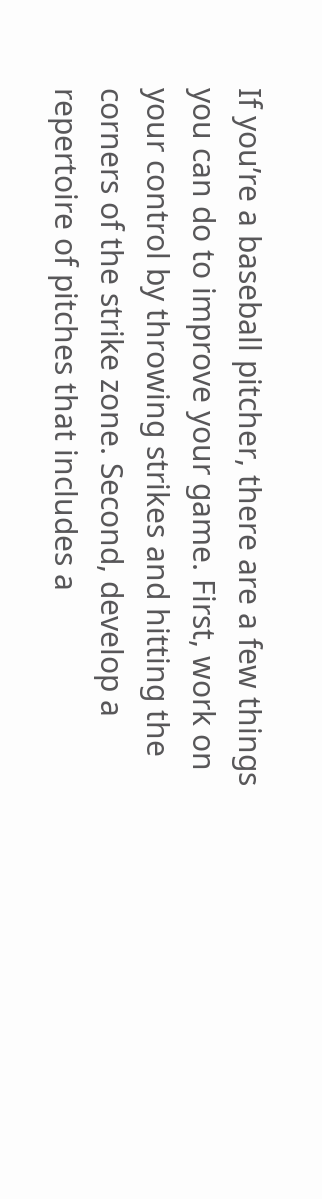If you’re a baseball pitcher, there are a few things you can do to improve your game. First, work on your control by throwing strikes and hitting the corners of the strike zone. Second, develop a repertoire of pitches that includes a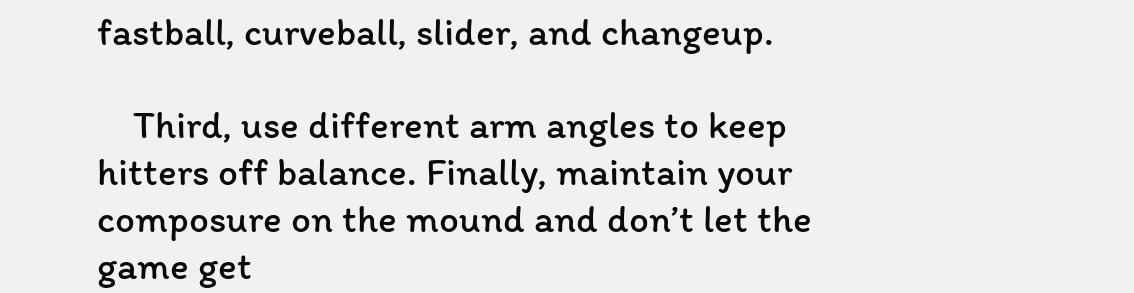fastball, curveball, slider, and changeup.

    Third, use different arm angles to keep hitters off balance. Finally, maintain your composure on the mound and don’t let the game get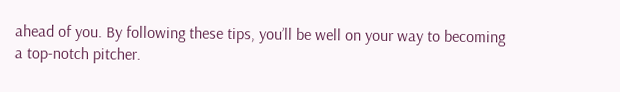ahead of you. By following these tips, you’ll be well on your way to becoming a top-notch pitcher.